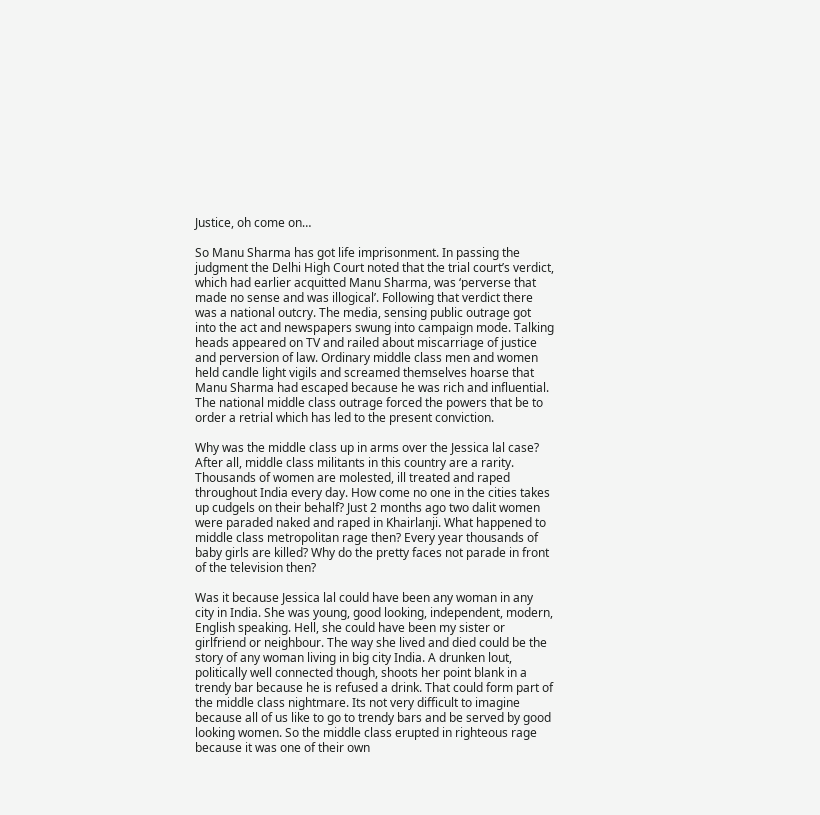Justice, oh come on…

So Manu Sharma has got life imprisonment. In passing the judgment the Delhi High Court noted that the trial court’s verdict, which had earlier acquitted Manu Sharma, was ‘perverse that made no sense and was illogical’. Following that verdict there was a national outcry. The media, sensing public outrage got into the act and newspapers swung into campaign mode. Talking heads appeared on TV and railed about miscarriage of justice and perversion of law. Ordinary middle class men and women held candle light vigils and screamed themselves hoarse that Manu Sharma had escaped because he was rich and influential. The national middle class outrage forced the powers that be to order a retrial which has led to the present conviction.

Why was the middle class up in arms over the Jessica lal case? After all, middle class militants in this country are a rarity. Thousands of women are molested, ill treated and raped throughout India every day. How come no one in the cities takes up cudgels on their behalf? Just 2 months ago two dalit women were paraded naked and raped in Khairlanji. What happened to middle class metropolitan rage then? Every year thousands of baby girls are killed? Why do the pretty faces not parade in front of the television then?

Was it because Jessica lal could have been any woman in any city in India. She was young, good looking, independent, modern, English speaking. Hell, she could have been my sister or girlfriend or neighbour. The way she lived and died could be the story of any woman living in big city India. A drunken lout, politically well connected though, shoots her point blank in a trendy bar because he is refused a drink. That could form part of the middle class nightmare. Its not very difficult to imagine because all of us like to go to trendy bars and be served by good looking women. So the middle class erupted in righteous rage because it was one of their own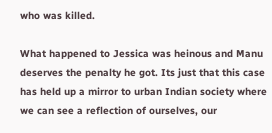who was killed.

What happened to Jessica was heinous and Manu deserves the penalty he got. Its just that this case has held up a mirror to urban Indian society where we can see a reflection of ourselves, our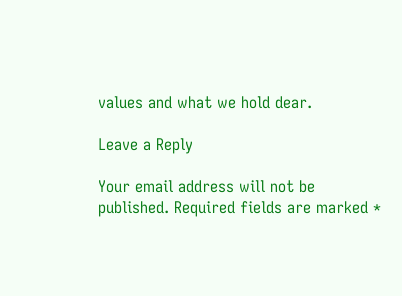values and what we hold dear.

Leave a Reply

Your email address will not be published. Required fields are marked *